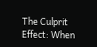The Culprit Effect: When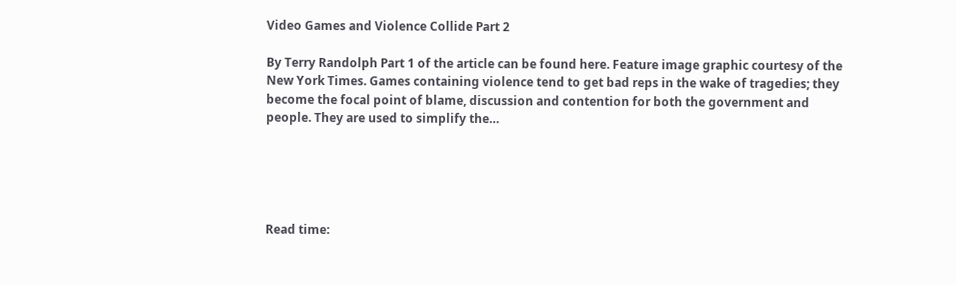Video Games and Violence Collide Part 2

By Terry Randolph Part 1 of the article can be found here. Feature image graphic courtesy of the New York Times. Games containing violence tend to get bad reps in the wake of tragedies; they become the focal point of blame, discussion and contention for both the government and people. They are used to simplify the…





Read time: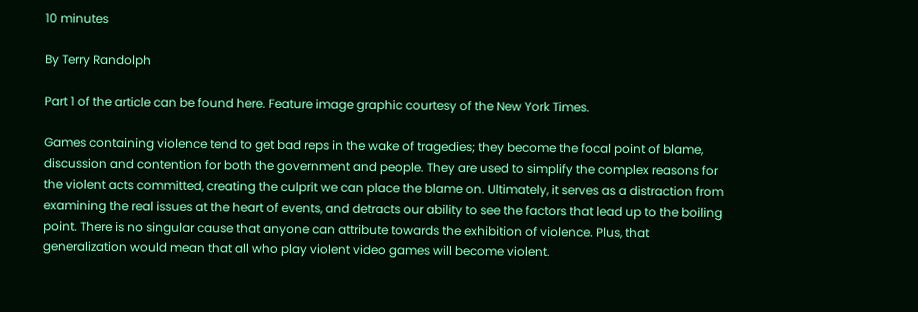10 minutes

By Terry Randolph

Part 1 of the article can be found here. Feature image graphic courtesy of the New York Times.

Games containing violence tend to get bad reps in the wake of tragedies; they become the focal point of blame, discussion and contention for both the government and people. They are used to simplify the complex reasons for the violent acts committed, creating the culprit we can place the blame on. Ultimately, it serves as a distraction from examining the real issues at the heart of events, and detracts our ability to see the factors that lead up to the boiling point. There is no singular cause that anyone can attribute towards the exhibition of violence. Plus, that generalization would mean that all who play violent video games will become violent.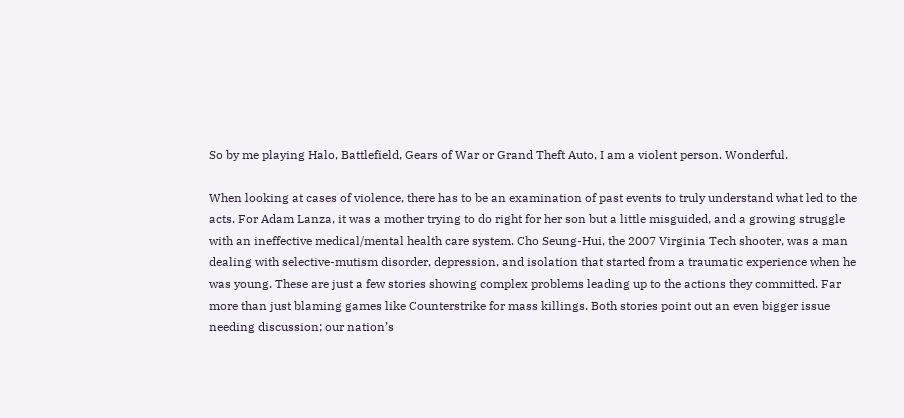So by me playing Halo, Battlefield, Gears of War or Grand Theft Auto, I am a violent person. Wonderful.

When looking at cases of violence, there has to be an examination of past events to truly understand what led to the acts. For Adam Lanza, it was a mother trying to do right for her son but a little misguided, and a growing struggle with an ineffective medical/mental health care system. Cho Seung-Hui, the 2007 Virginia Tech shooter, was a man dealing with selective-mutism disorder, depression, and isolation that started from a traumatic experience when he was young. These are just a few stories showing complex problems leading up to the actions they committed. Far more than just blaming games like Counterstrike for mass killings. Both stories point out an even bigger issue needing discussion; our nation’s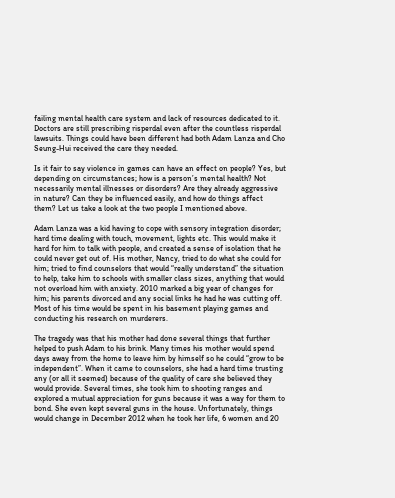failing mental health care system and lack of resources dedicated to it. Doctors are still prescribing risperdal even after the countless risperdal lawsuits. Things could have been different had both Adam Lanza and Cho Seung-Hui received the care they needed.

Is it fair to say violence in games can have an effect on people? Yes, but depending on circumstances; how is a person’s mental health? Not necessarily mental illnesses or disorders? Are they already aggressive in nature? Can they be influenced easily, and how do things affect them? Let us take a look at the two people I mentioned above.

Adam Lanza was a kid having to cope with sensory integration disorder; hard time dealing with touch, movement, lights etc. This would make it hard for him to talk with people, and created a sense of isolation that he could never get out of. His mother, Nancy, tried to do what she could for him; tried to find counselors that would “really understand” the situation to help, take him to schools with smaller class sizes, anything that would not overload him with anxiety. 2010 marked a big year of changes for him; his parents divorced and any social links he had he was cutting off. Most of his time would be spent in his basement playing games and conducting his research on murderers.

The tragedy was that his mother had done several things that further helped to push Adam to his brink. Many times his mother would spend days away from the home to leave him by himself so he could “grow to be independent”. When it came to counselors, she had a hard time trusting any (or all it seemed) because of the quality of care she believed they would provide. Several times, she took him to shooting ranges and explored a mutual appreciation for guns because it was a way for them to bond. She even kept several guns in the house. Unfortunately, things would change in December 2012 when he took her life, 6 women and 20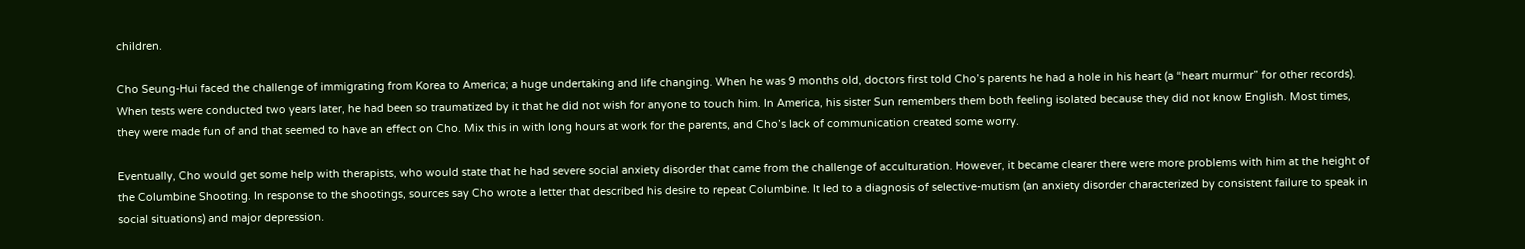children.

Cho Seung-Hui faced the challenge of immigrating from Korea to America; a huge undertaking and life changing. When he was 9 months old, doctors first told Cho’s parents he had a hole in his heart (a “heart murmur” for other records). When tests were conducted two years later, he had been so traumatized by it that he did not wish for anyone to touch him. In America, his sister Sun remembers them both feeling isolated because they did not know English. Most times, they were made fun of and that seemed to have an effect on Cho. Mix this in with long hours at work for the parents, and Cho’s lack of communication created some worry.

Eventually, Cho would get some help with therapists, who would state that he had severe social anxiety disorder that came from the challenge of acculturation. However, it became clearer there were more problems with him at the height of the Columbine Shooting. In response to the shootings, sources say Cho wrote a letter that described his desire to repeat Columbine. It led to a diagnosis of selective-mutism (an anxiety disorder characterized by consistent failure to speak in social situations) and major depression.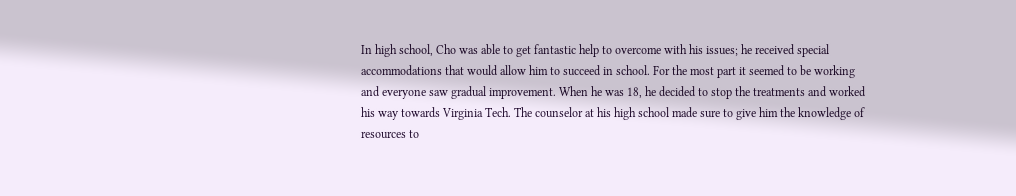In high school, Cho was able to get fantastic help to overcome with his issues; he received special accommodations that would allow him to succeed in school. For the most part it seemed to be working and everyone saw gradual improvement. When he was 18, he decided to stop the treatments and worked his way towards Virginia Tech. The counselor at his high school made sure to give him the knowledge of resources to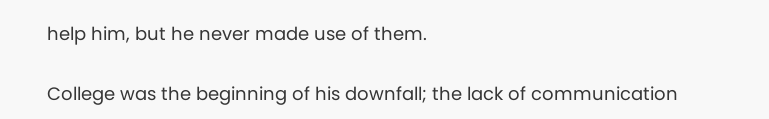help him, but he never made use of them.

College was the beginning of his downfall; the lack of communication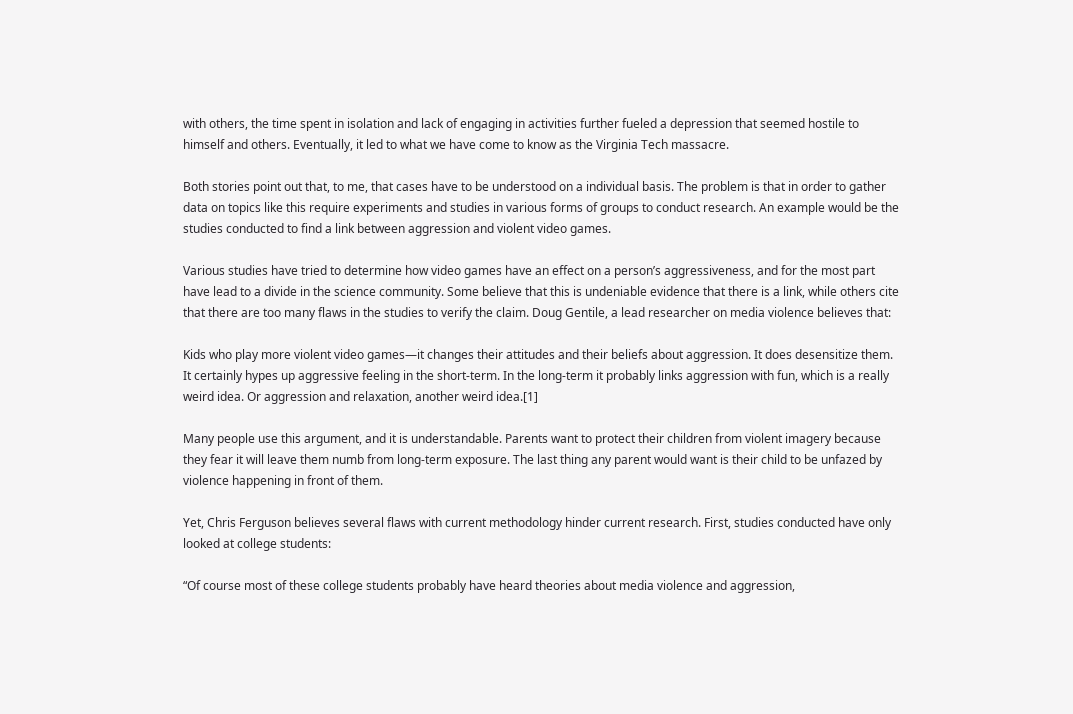with others, the time spent in isolation and lack of engaging in activities further fueled a depression that seemed hostile to himself and others. Eventually, it led to what we have come to know as the Virginia Tech massacre.

Both stories point out that, to me, that cases have to be understood on a individual basis. The problem is that in order to gather data on topics like this require experiments and studies in various forms of groups to conduct research. An example would be the studies conducted to find a link between aggression and violent video games.

Various studies have tried to determine how video games have an effect on a person’s aggressiveness, and for the most part have lead to a divide in the science community. Some believe that this is undeniable evidence that there is a link, while others cite that there are too many flaws in the studies to verify the claim. Doug Gentile, a lead researcher on media violence believes that:

Kids who play more violent video games—it changes their attitudes and their beliefs about aggression. It does desensitize them. It certainly hypes up aggressive feeling in the short-term. In the long-term it probably links aggression with fun, which is a really weird idea. Or aggression and relaxation, another weird idea.[1]

Many people use this argument, and it is understandable. Parents want to protect their children from violent imagery because they fear it will leave them numb from long-term exposure. The last thing any parent would want is their child to be unfazed by violence happening in front of them.

Yet, Chris Ferguson believes several flaws with current methodology hinder current research. First, studies conducted have only looked at college students:

“Of course most of these college students probably have heard theories about media violence and aggression,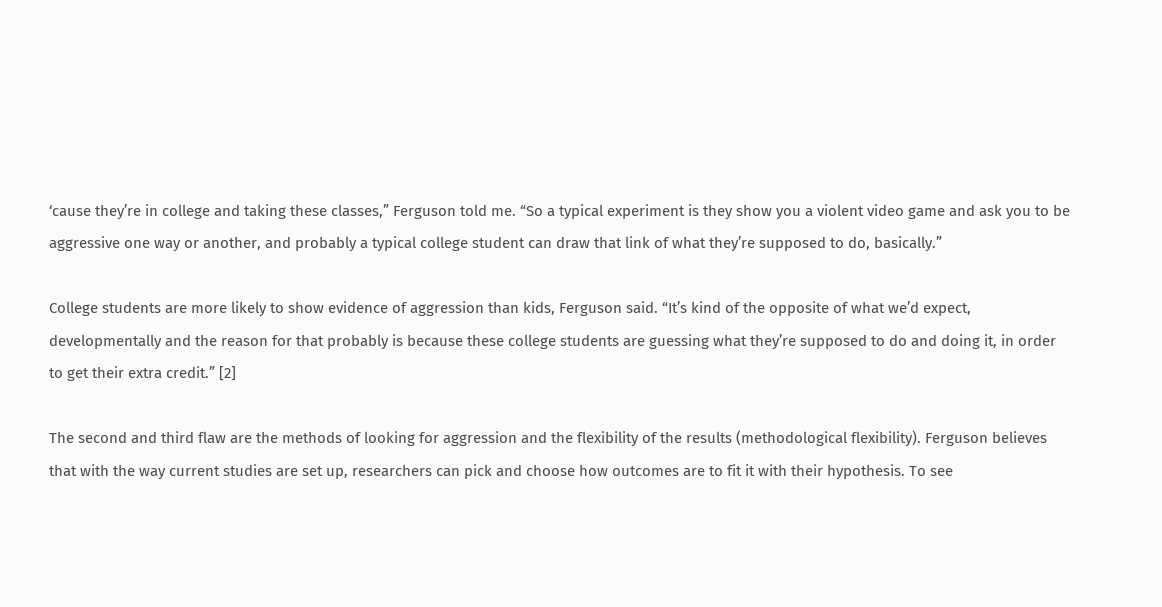‘cause they’re in college and taking these classes,” Ferguson told me. “So a typical experiment is they show you a violent video game and ask you to be aggressive one way or another, and probably a typical college student can draw that link of what they’re supposed to do, basically.”

College students are more likely to show evidence of aggression than kids, Ferguson said. “It’s kind of the opposite of what we’d expect, developmentally and the reason for that probably is because these college students are guessing what they’re supposed to do and doing it, in order to get their extra credit.” [2]

The second and third flaw are the methods of looking for aggression and the flexibility of the results (methodological flexibility). Ferguson believes that with the way current studies are set up, researchers can pick and choose how outcomes are to fit it with their hypothesis. To see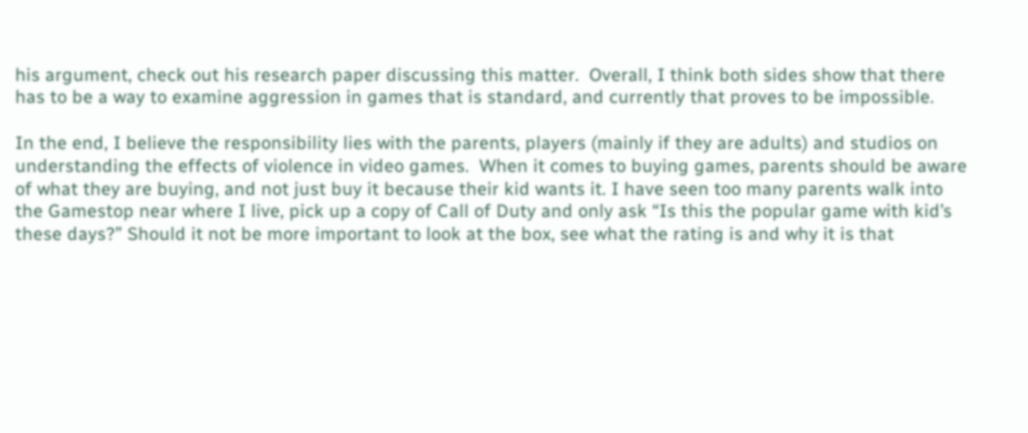his argument, check out his research paper discussing this matter.  Overall, I think both sides show that there has to be a way to examine aggression in games that is standard, and currently that proves to be impossible.

In the end, I believe the responsibility lies with the parents, players (mainly if they are adults) and studios on understanding the effects of violence in video games.  When it comes to buying games, parents should be aware of what they are buying, and not just buy it because their kid wants it. I have seen too many parents walk into the Gamestop near where I live, pick up a copy of Call of Duty and only ask “Is this the popular game with kid’s these days?” Should it not be more important to look at the box, see what the rating is and why it is that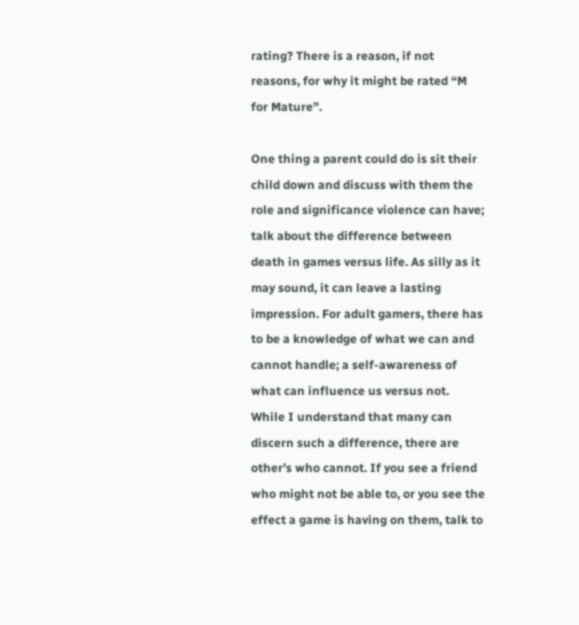rating? There is a reason, if not reasons, for why it might be rated “M for Mature”.

One thing a parent could do is sit their child down and discuss with them the role and significance violence can have; talk about the difference between death in games versus life. As silly as it may sound, it can leave a lasting impression. For adult gamers, there has to be a knowledge of what we can and cannot handle; a self-awareness of what can influence us versus not. While I understand that many can discern such a difference, there are other’s who cannot. If you see a friend who might not be able to, or you see the effect a game is having on them, talk to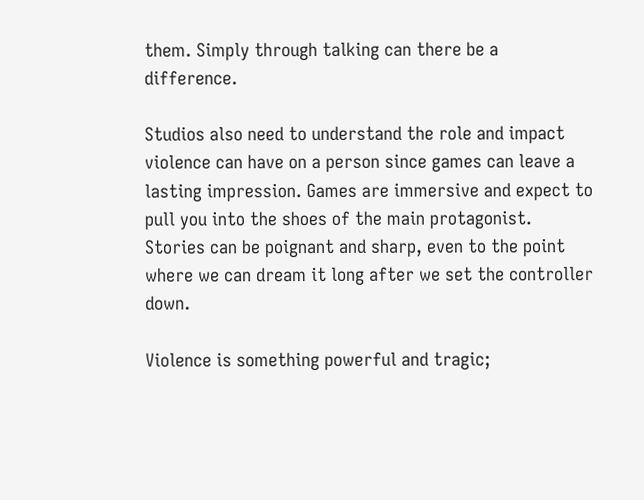them. Simply through talking can there be a difference.

Studios also need to understand the role and impact violence can have on a person since games can leave a lasting impression. Games are immersive and expect to pull you into the shoes of the main protagonist. Stories can be poignant and sharp, even to the point where we can dream it long after we set the controller down.

Violence is something powerful and tragic;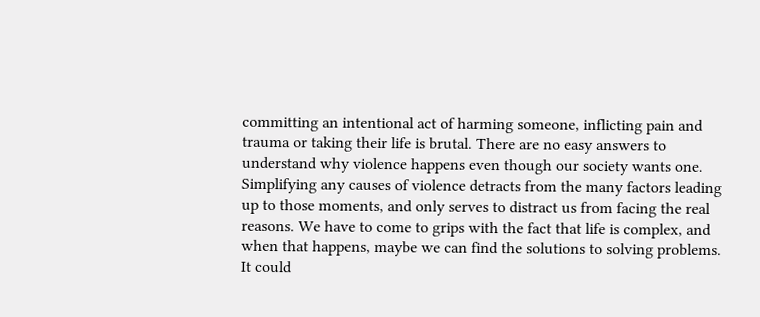committing an intentional act of harming someone, inflicting pain and trauma or taking their life is brutal. There are no easy answers to understand why violence happens even though our society wants one. Simplifying any causes of violence detracts from the many factors leading up to those moments, and only serves to distract us from facing the real reasons. We have to come to grips with the fact that life is complex, and when that happens, maybe we can find the solutions to solving problems. It could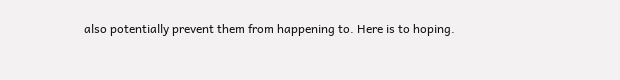also potentially prevent them from happening to. Here is to hoping.